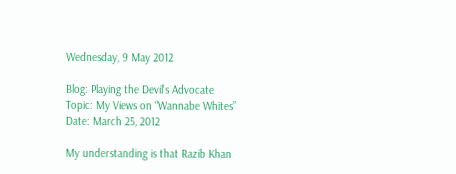Wednesday, 9 May 2012

Blog: Playing the Devil's Advocate
Topic: My Views on “Wannabe Whites”
Date: March 25, 2012

My understanding is that Razib Khan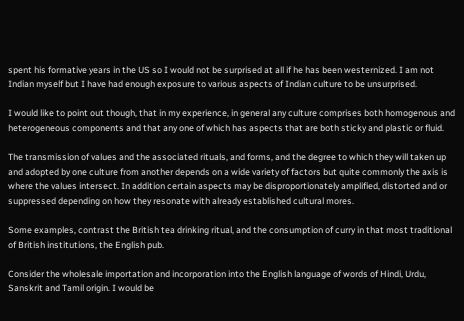spent his formative years in the US so I would not be surprised at all if he has been westernized. I am not Indian myself but I have had enough exposure to various aspects of Indian culture to be unsurprised.

I would like to point out though, that in my experience, in general any culture comprises both homogenous and heterogeneous components and that any one of which has aspects that are both sticky and plastic or fluid.

The transmission of values and the associated rituals, and forms, and the degree to which they will taken up and adopted by one culture from another depends on a wide variety of factors but quite commonly the axis is where the values intersect. In addition certain aspects may be disproportionately amplified, distorted and or suppressed depending on how they resonate with already established cultural mores.

Some examples, contrast the British tea drinking ritual, and the consumption of curry in that most traditional of British institutions, the English pub.

Consider the wholesale importation and incorporation into the English language of words of Hindi, Urdu, Sanskrit and Tamil origin. I would be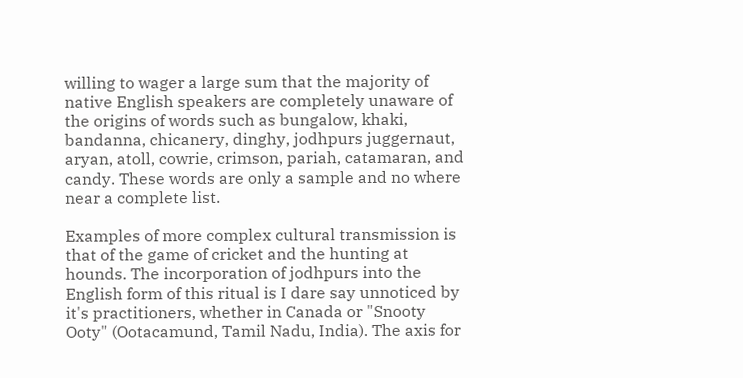willing to wager a large sum that the majority of native English speakers are completely unaware of the origins of words such as bungalow, khaki, bandanna, chicanery, dinghy, jodhpurs juggernaut, aryan, atoll, cowrie, crimson, pariah, catamaran, and candy. These words are only a sample and no where near a complete list.

Examples of more complex cultural transmission is that of the game of cricket and the hunting at hounds. The incorporation of jodhpurs into the English form of this ritual is I dare say unnoticed by it's practitioners, whether in Canada or "Snooty Ooty" (Ootacamund, Tamil Nadu, India). The axis for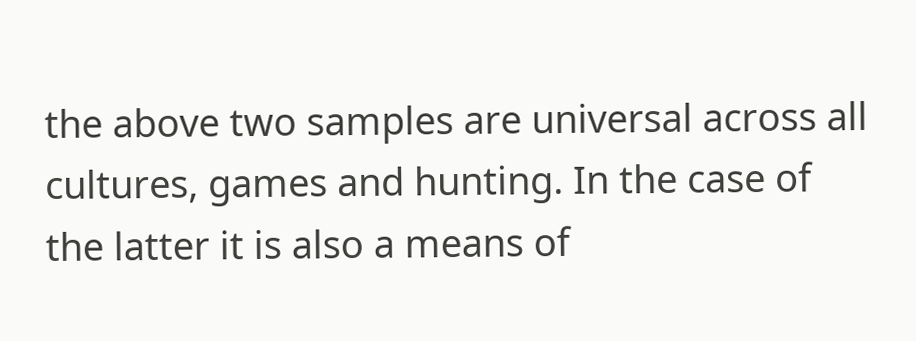the above two samples are universal across all cultures, games and hunting. In the case of the latter it is also a means of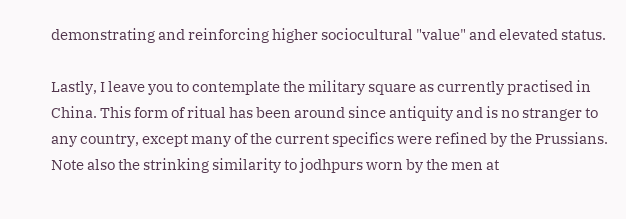demonstrating and reinforcing higher sociocultural "value" and elevated status.

Lastly, I leave you to contemplate the military square as currently practised in China. This form of ritual has been around since antiquity and is no stranger to any country, except many of the current specifics were refined by the Prussians. Note also the strinking similarity to jodhpurs worn by the men at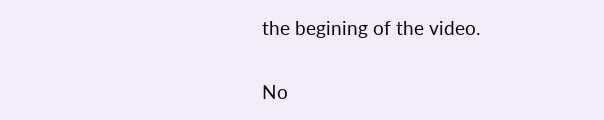the begining of the video.

No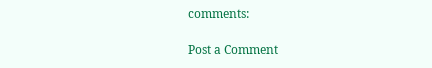comments:

Post a Comment